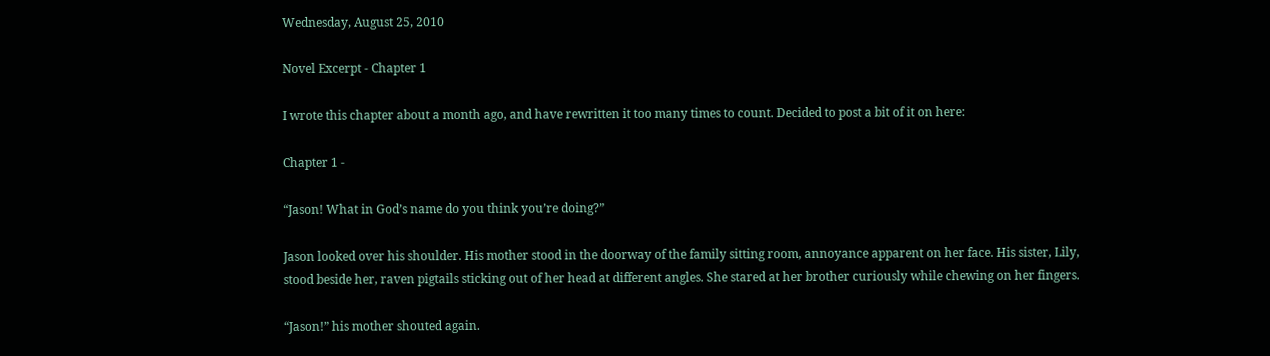Wednesday, August 25, 2010

Novel Excerpt - Chapter 1

I wrote this chapter about a month ago, and have rewritten it too many times to count. Decided to post a bit of it on here:

Chapter 1 -

“Jason! What in God’s name do you think you’re doing?”

Jason looked over his shoulder. His mother stood in the doorway of the family sitting room, annoyance apparent on her face. His sister, Lily, stood beside her, raven pigtails sticking out of her head at different angles. She stared at her brother curiously while chewing on her fingers.

“Jason!” his mother shouted again.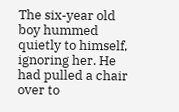The six-year old boy hummed quietly to himself, ignoring her. He had pulled a chair over to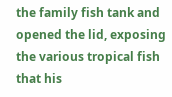the family fish tank and opened the lid, exposing the various tropical fish that his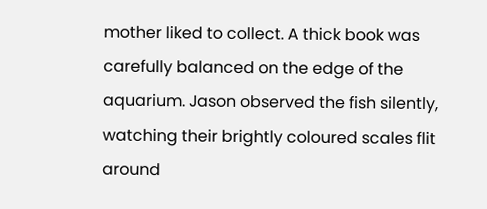mother liked to collect. A thick book was carefully balanced on the edge of the aquarium. Jason observed the fish silently, watching their brightly coloured scales flit around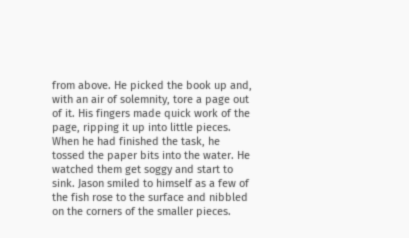from above. He picked the book up and, with an air of solemnity, tore a page out of it. His fingers made quick work of the page, ripping it up into little pieces. When he had finished the task, he tossed the paper bits into the water. He watched them get soggy and start to sink. Jason smiled to himself as a few of the fish rose to the surface and nibbled on the corners of the smaller pieces.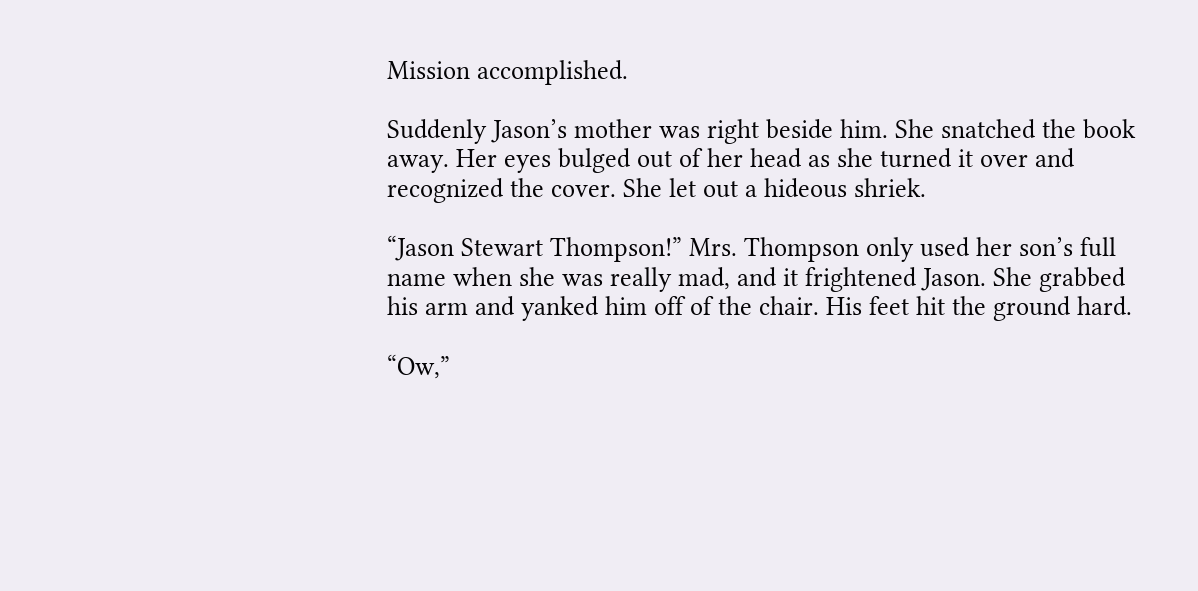Mission accomplished.

Suddenly Jason’s mother was right beside him. She snatched the book away. Her eyes bulged out of her head as she turned it over and recognized the cover. She let out a hideous shriek.

“Jason Stewart Thompson!” Mrs. Thompson only used her son’s full name when she was really mad, and it frightened Jason. She grabbed his arm and yanked him off of the chair. His feet hit the ground hard.

“Ow,”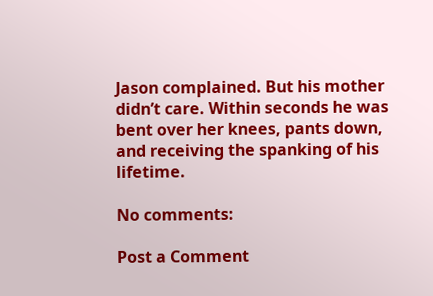Jason complained. But his mother didn’t care. Within seconds he was bent over her knees, pants down, and receiving the spanking of his lifetime.

No comments:

Post a Comment